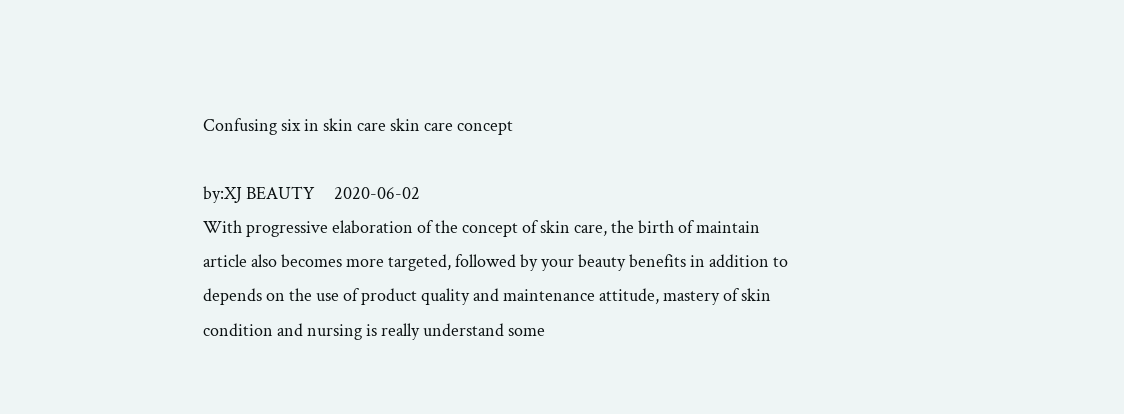Confusing six in skin care skin care concept

by:XJ BEAUTY     2020-06-02
With progressive elaboration of the concept of skin care, the birth of maintain article also becomes more targeted, followed by your beauty benefits in addition to depends on the use of product quality and maintenance attitude, mastery of skin condition and nursing is really understand some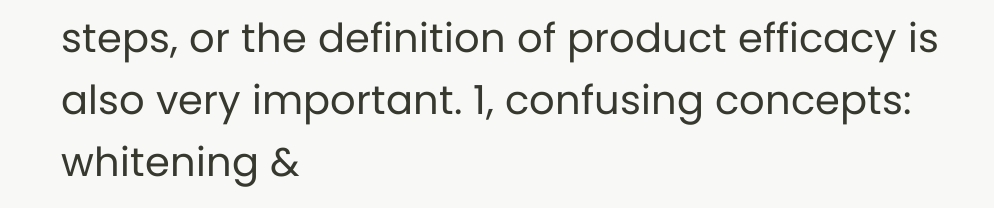steps, or the definition of product efficacy is also very important. 1, confusing concepts: whitening &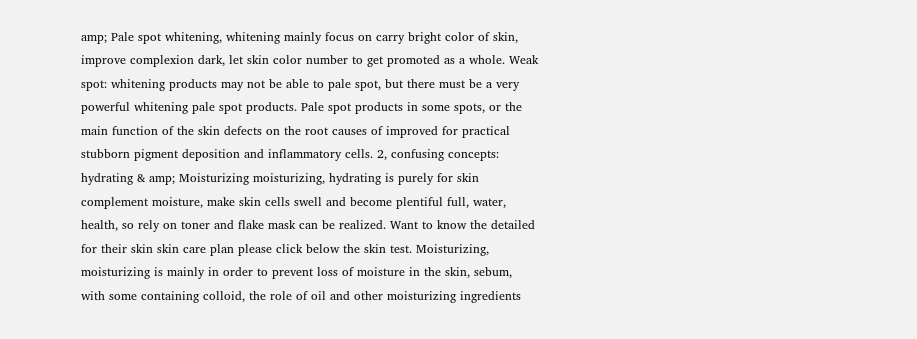amp; Pale spot whitening, whitening mainly focus on carry bright color of skin, improve complexion dark, let skin color number to get promoted as a whole. Weak spot: whitening products may not be able to pale spot, but there must be a very powerful whitening pale spot products. Pale spot products in some spots, or the main function of the skin defects on the root causes of improved for practical stubborn pigment deposition and inflammatory cells. 2, confusing concepts: hydrating & amp; Moisturizing moisturizing, hydrating is purely for skin complement moisture, make skin cells swell and become plentiful full, water, health, so rely on toner and flake mask can be realized. Want to know the detailed for their skin skin care plan please click below the skin test. Moisturizing, moisturizing is mainly in order to prevent loss of moisture in the skin, sebum, with some containing colloid, the role of oil and other moisturizing ingredients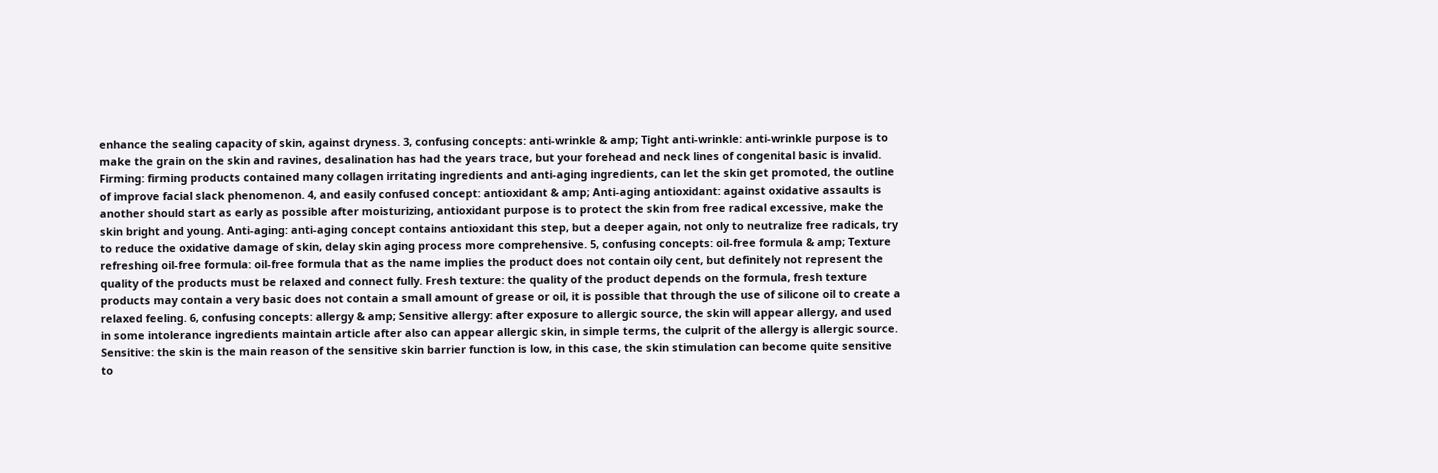enhance the sealing capacity of skin, against dryness. 3, confusing concepts: anti-wrinkle & amp; Tight anti-wrinkle: anti-wrinkle purpose is to make the grain on the skin and ravines, desalination has had the years trace, but your forehead and neck lines of congenital basic is invalid. Firming: firming products contained many collagen irritating ingredients and anti-aging ingredients, can let the skin get promoted, the outline of improve facial slack phenomenon. 4, and easily confused concept: antioxidant & amp; Anti-aging antioxidant: against oxidative assaults is another should start as early as possible after moisturizing, antioxidant purpose is to protect the skin from free radical excessive, make the skin bright and young. Anti-aging: anti-aging concept contains antioxidant this step, but a deeper again, not only to neutralize free radicals, try to reduce the oxidative damage of skin, delay skin aging process more comprehensive. 5, confusing concepts: oil-free formula & amp; Texture refreshing oil-free formula: oil-free formula that as the name implies the product does not contain oily cent, but definitely not represent the quality of the products must be relaxed and connect fully. Fresh texture: the quality of the product depends on the formula, fresh texture products may contain a very basic does not contain a small amount of grease or oil, it is possible that through the use of silicone oil to create a relaxed feeling. 6, confusing concepts: allergy & amp; Sensitive allergy: after exposure to allergic source, the skin will appear allergy, and used in some intolerance ingredients maintain article after also can appear allergic skin, in simple terms, the culprit of the allergy is allergic source. Sensitive: the skin is the main reason of the sensitive skin barrier function is low, in this case, the skin stimulation can become quite sensitive to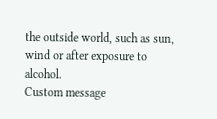the outside world, such as sun, wind or after exposure to alcohol.
Custom message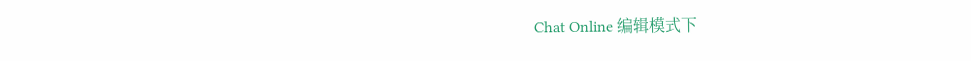Chat Online 编辑模式下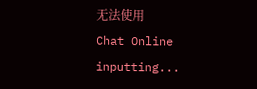无法使用
Chat Online inputting...